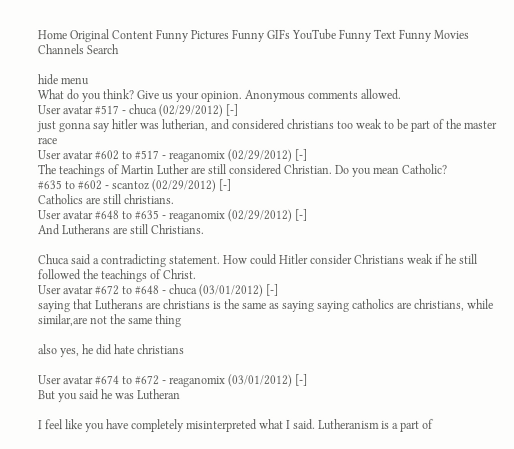Home Original Content Funny Pictures Funny GIFs YouTube Funny Text Funny Movies Channels Search

hide menu
What do you think? Give us your opinion. Anonymous comments allowed.
User avatar #517 - chuca (02/29/2012) [-]
just gonna say hitler was lutherian, and considered christians too weak to be part of the master race
User avatar #602 to #517 - reaganomix (02/29/2012) [-]
The teachings of Martin Luther are still considered Christian. Do you mean Catholic?
#635 to #602 - scantoz (02/29/2012) [-]
Catholics are still christians.
User avatar #648 to #635 - reaganomix (02/29/2012) [-]
And Lutherans are still Christians.

Chuca said a contradicting statement. How could Hitler consider Christians weak if he still followed the teachings of Christ.
User avatar #672 to #648 - chuca (03/01/2012) [-]
saying that Lutherans are christians is the same as saying saying catholics are christians, while similar,are not the same thing

also yes, he did hate christians

User avatar #674 to #672 - reaganomix (03/01/2012) [-]
But you said he was Lutheran

I feel like you have completely misinterpreted what I said. Lutheranism is a part of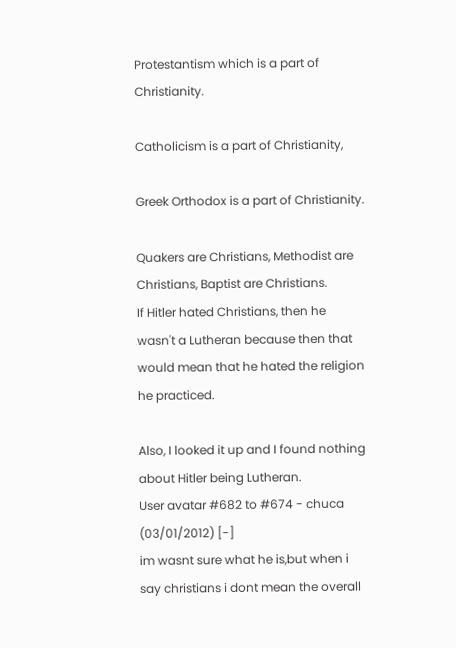Protestantism which is a part of Christianity.

Catholicism is a part of Christianity,

Greek Orthodox is a part of Christianity.

Quakers are Christians, Methodist are Christians, Baptist are Christians.
If Hitler hated Christians, then he wasn't a Lutheran because then that would mean that he hated the religion he practiced.

Also, I looked it up and I found nothing about Hitler being Lutheran.
User avatar #682 to #674 - chuca (03/01/2012) [-]
im wasnt sure what he is,but when i say christians i dont mean the overall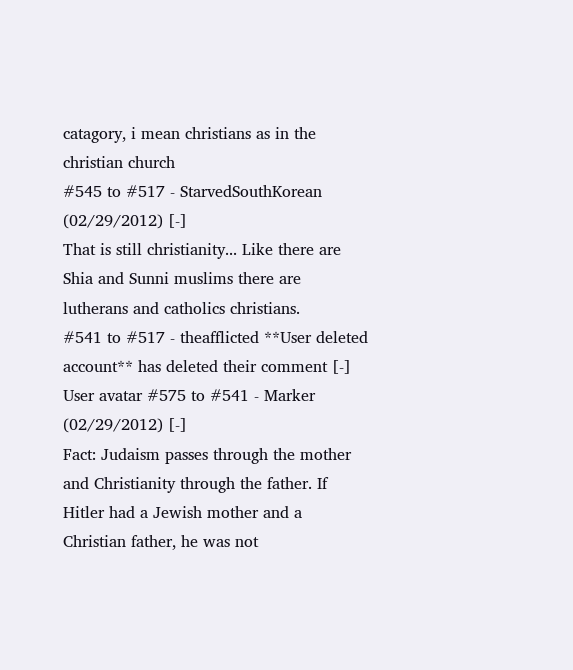catagory, i mean christians as in the christian church
#545 to #517 - StarvedSouthKorean (02/29/2012) [-]
That is still christianity... Like there are Shia and Sunni muslims there are lutherans and catholics christians.
#541 to #517 - theafflicted **User deleted account** has deleted their comment [-]
User avatar #575 to #541 - Marker (02/29/2012) [-]
Fact: Judaism passes through the mother and Christianity through the father. If Hitler had a Jewish mother and a Christian father, he was not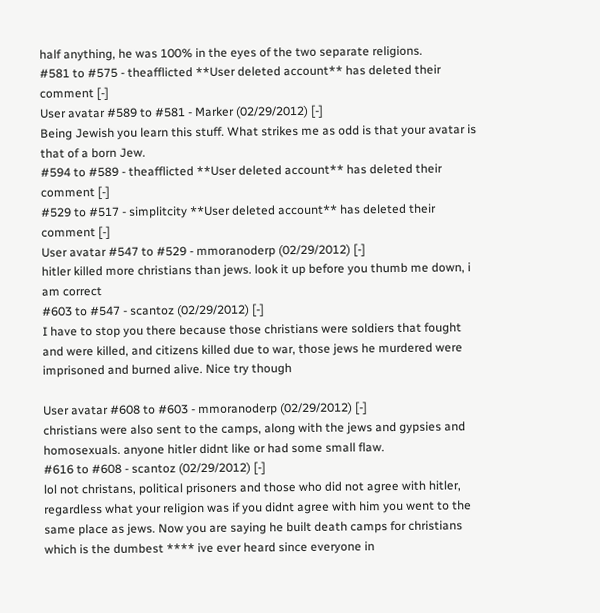half anything, he was 100% in the eyes of the two separate religions.
#581 to #575 - theafflicted **User deleted account** has deleted their comment [-]
User avatar #589 to #581 - Marker (02/29/2012) [-]
Being Jewish you learn this stuff. What strikes me as odd is that your avatar is that of a born Jew.
#594 to #589 - theafflicted **User deleted account** has deleted their comment [-]
#529 to #517 - simplitcity **User deleted account** has deleted their comment [-]
User avatar #547 to #529 - mmoranoderp (02/29/2012) [-]
hitler killed more christians than jews. look it up before you thumb me down, i am correct
#603 to #547 - scantoz (02/29/2012) [-]
I have to stop you there because those christians were soldiers that fought and were killed, and citizens killed due to war, those jews he murdered were imprisoned and burned alive. Nice try though

User avatar #608 to #603 - mmoranoderp (02/29/2012) [-]
christians were also sent to the camps, along with the jews and gypsies and homosexuals. anyone hitler didnt like or had some small flaw.
#616 to #608 - scantoz (02/29/2012) [-]
lol not christans, political prisoners and those who did not agree with hitler, regardless what your religion was if you didnt agree with him you went to the same place as jews. Now you are saying he built death camps for christians which is the dumbest **** ive ever heard since everyone in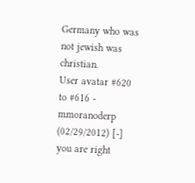Germany who was not jewish was christian.
User avatar #620 to #616 - mmoranoderp (02/29/2012) [-]
you are right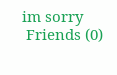im sorry
 Friends (0)